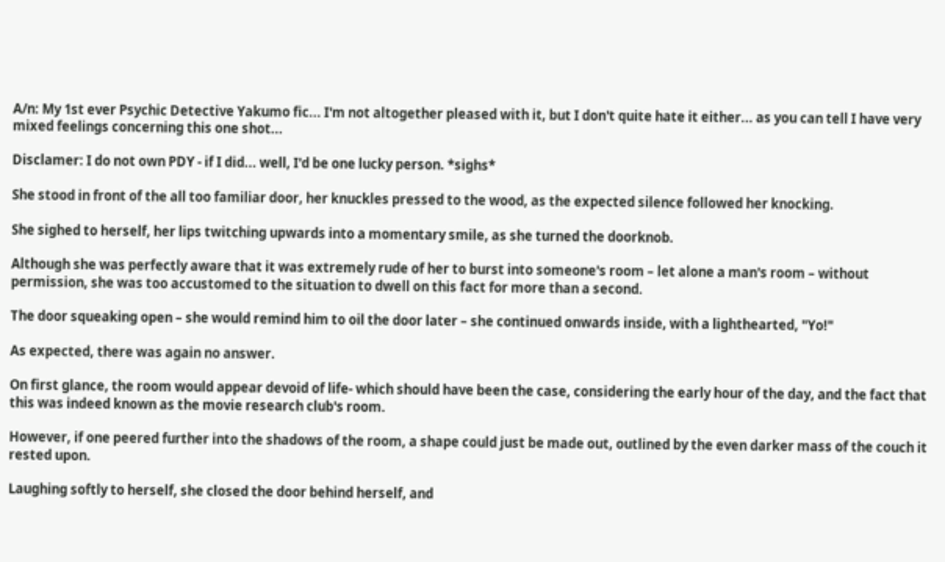A/n: My 1st ever Psychic Detective Yakumo fic... I'm not altogether pleased with it, but I don't quite hate it either... as you can tell I have very mixed feelings concerning this one shot...

Disclamer: I do not own PDY - if I did... well, I'd be one lucky person. *sighs*

She stood in front of the all too familiar door, her knuckles pressed to the wood, as the expected silence followed her knocking.

She sighed to herself, her lips twitching upwards into a momentary smile, as she turned the doorknob.

Although she was perfectly aware that it was extremely rude of her to burst into someone's room – let alone a man's room – without permission, she was too accustomed to the situation to dwell on this fact for more than a second.

The door squeaking open – she would remind him to oil the door later – she continued onwards inside, with a lighthearted, "Yo!"

As expected, there was again no answer.

On first glance, the room would appear devoid of life- which should have been the case, considering the early hour of the day, and the fact that this was indeed known as the movie research club's room.

However, if one peered further into the shadows of the room, a shape could just be made out, outlined by the even darker mass of the couch it rested upon.

Laughing softly to herself, she closed the door behind herself, and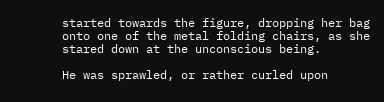started towards the figure, dropping her bag onto one of the metal folding chairs, as she stared down at the unconscious being.

He was sprawled, or rather curled upon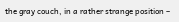the gray couch, in a rather strange position –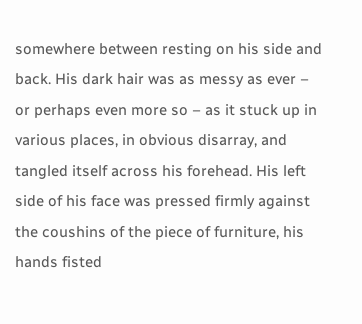somewhere between resting on his side and back. His dark hair was as messy as ever – or perhaps even more so – as it stuck up in various places, in obvious disarray, and tangled itself across his forehead. His left side of his face was pressed firmly against the coushins of the piece of furniture, his hands fisted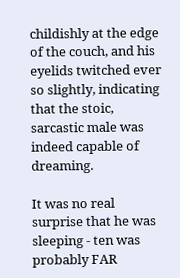childishly at the edge of the couch, and his eyelids twitched ever so slightly, indicating that the stoic, sarcastic male was indeed capable of dreaming.

It was no real surprise that he was sleeping - ten was probably FAR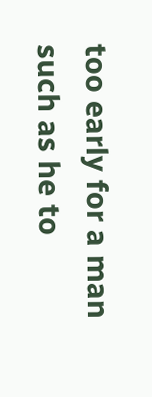too early for a man such as he to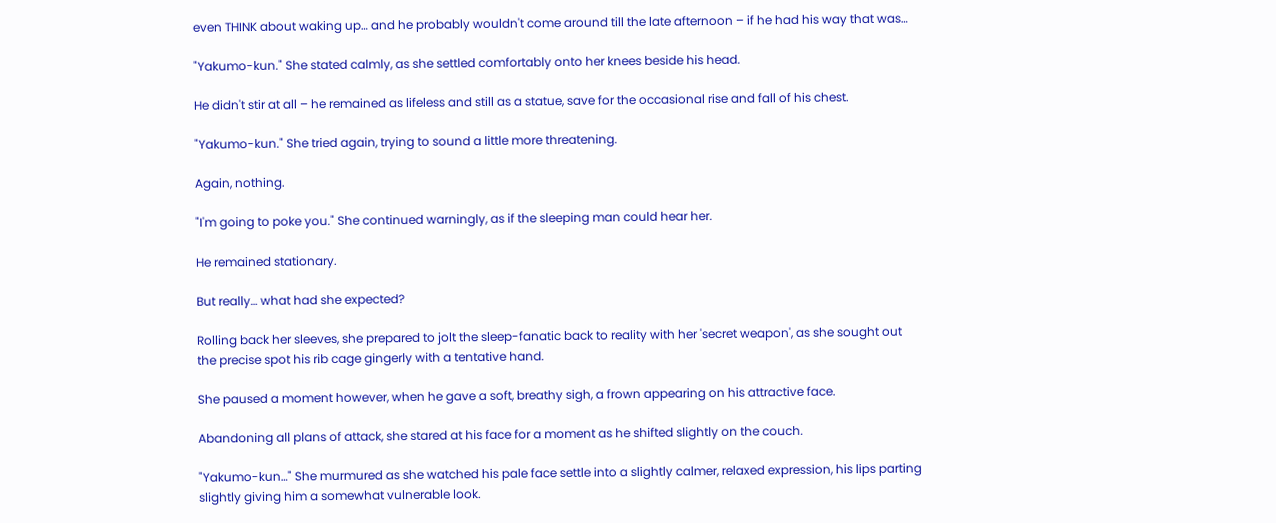even THINK about waking up… and he probably wouldn't come around till the late afternoon – if he had his way that was…

"Yakumo-kun." She stated calmly, as she settled comfortably onto her knees beside his head.

He didn't stir at all – he remained as lifeless and still as a statue, save for the occasional rise and fall of his chest.

"Yakumo-kun." She tried again, trying to sound a little more threatening.

Again, nothing.

"I'm going to poke you." She continued warningly, as if the sleeping man could hear her.

He remained stationary.

But really… what had she expected?

Rolling back her sleeves, she prepared to jolt the sleep-fanatic back to reality with her 'secret weapon', as she sought out the precise spot his rib cage gingerly with a tentative hand.

She paused a moment however, when he gave a soft, breathy sigh, a frown appearing on his attractive face.

Abandoning all plans of attack, she stared at his face for a moment as he shifted slightly on the couch.

"Yakumo-kun…" She murmured as she watched his pale face settle into a slightly calmer, relaxed expression, his lips parting slightly giving him a somewhat vulnerable look.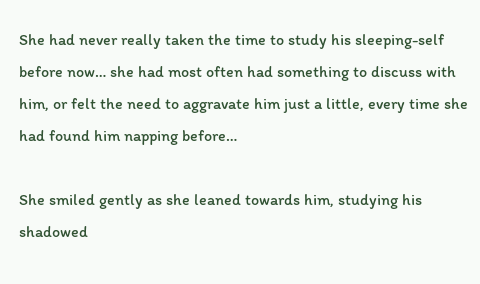She had never really taken the time to study his sleeping-self before now… she had most often had something to discuss with him, or felt the need to aggravate him just a little, every time she had found him napping before…

She smiled gently as she leaned towards him, studying his shadowed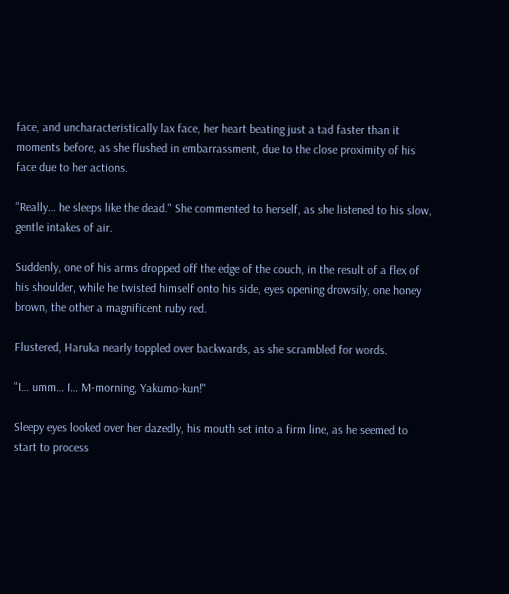face, and uncharacteristically lax face, her heart beating just a tad faster than it moments before, as she flushed in embarrassment, due to the close proximity of his face due to her actions.

"Really… he sleeps like the dead." She commented to herself, as she listened to his slow, gentle intakes of air.

Suddenly, one of his arms dropped off the edge of the couch, in the result of a flex of his shoulder, while he twisted himself onto his side, eyes opening drowsily, one honey brown, the other a magnificent ruby red.

Flustered, Haruka nearly toppled over backwards, as she scrambled for words.

"I… umm… I… M-morning, Yakumo-kun!"

Sleepy eyes looked over her dazedly, his mouth set into a firm line, as he seemed to start to process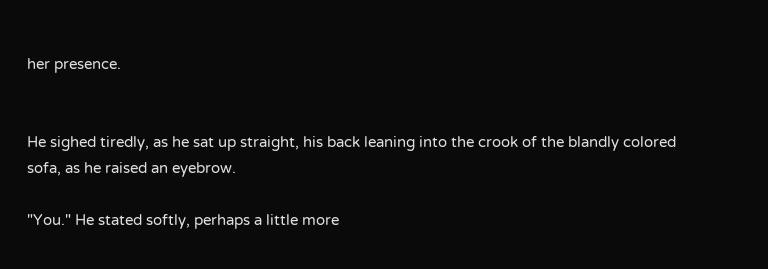her presence.


He sighed tiredly, as he sat up straight, his back leaning into the crook of the blandly colored sofa, as he raised an eyebrow.

"You." He stated softly, perhaps a little more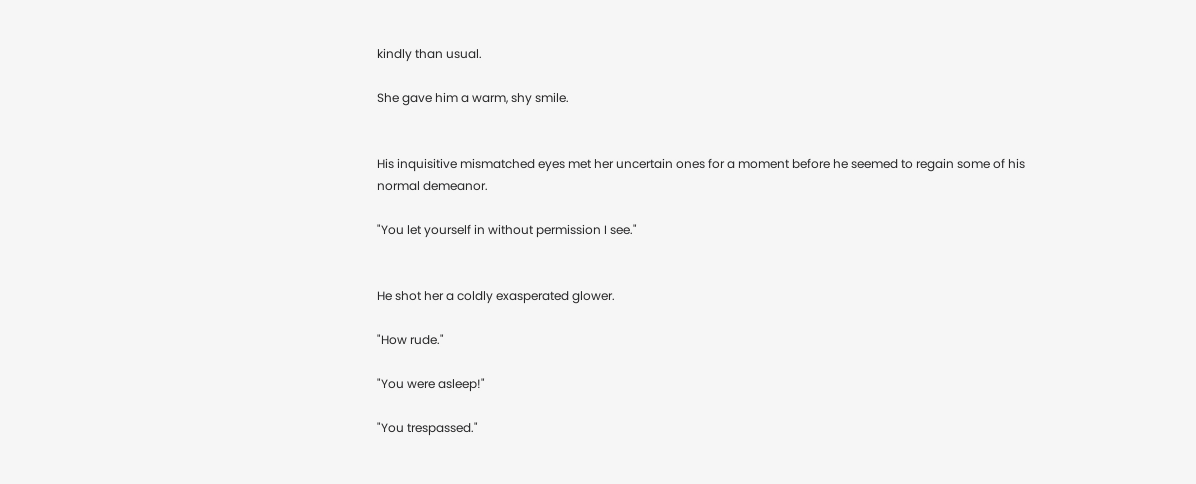kindly than usual.

She gave him a warm, shy smile.


His inquisitive mismatched eyes met her uncertain ones for a moment before he seemed to regain some of his normal demeanor.

"You let yourself in without permission I see."


He shot her a coldly exasperated glower.

"How rude."

"You were asleep!"

"You trespassed."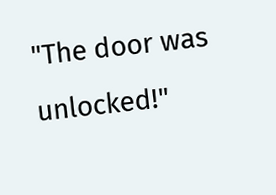"The door was unlocked!"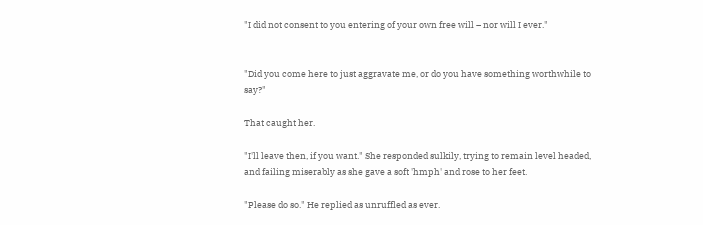"I did not consent to you entering of your own free will – nor will I ever."


"Did you come here to just aggravate me, or do you have something worthwhile to say?"

That caught her.

"I'll leave then, if you want." She responded sulkily, trying to remain level headed, and failing miserably as she gave a soft 'hmph' and rose to her feet.

"Please do so." He replied as unruffled as ever.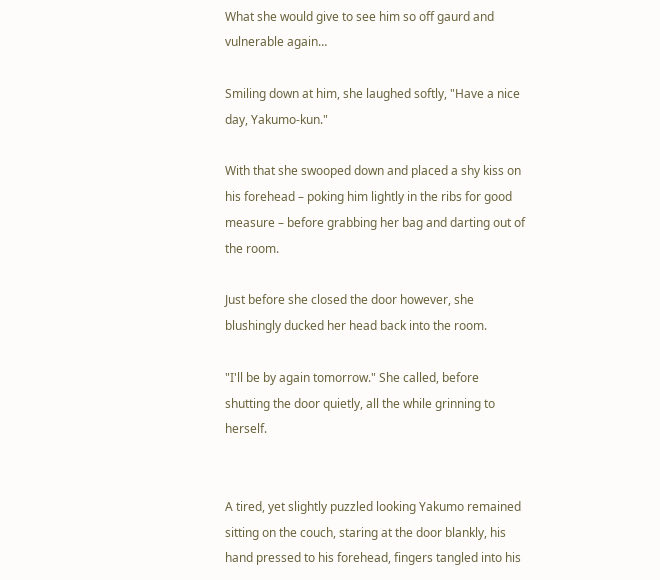What she would give to see him so off gaurd and vulnerable again…

Smiling down at him, she laughed softly, "Have a nice day, Yakumo-kun."

With that she swooped down and placed a shy kiss on his forehead – poking him lightly in the ribs for good measure – before grabbing her bag and darting out of the room.

Just before she closed the door however, she blushingly ducked her head back into the room.

"I'll be by again tomorrow." She called, before shutting the door quietly, all the while grinning to herself.


A tired, yet slightly puzzled looking Yakumo remained sitting on the couch, staring at the door blankly, his hand pressed to his forehead, fingers tangled into his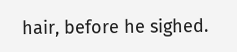hair, before he sighed.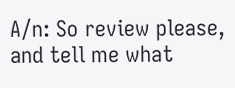A/n: So review please, and tell me what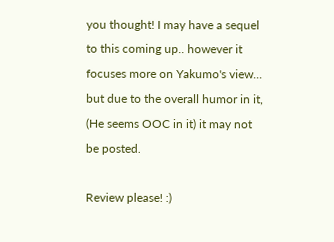you thought! I may have a sequel to this coming up.. however it focuses more on Yakumo's view... but due to the overall humor in it, (He seems OOC in it) it may not be posted.

Review please! :)